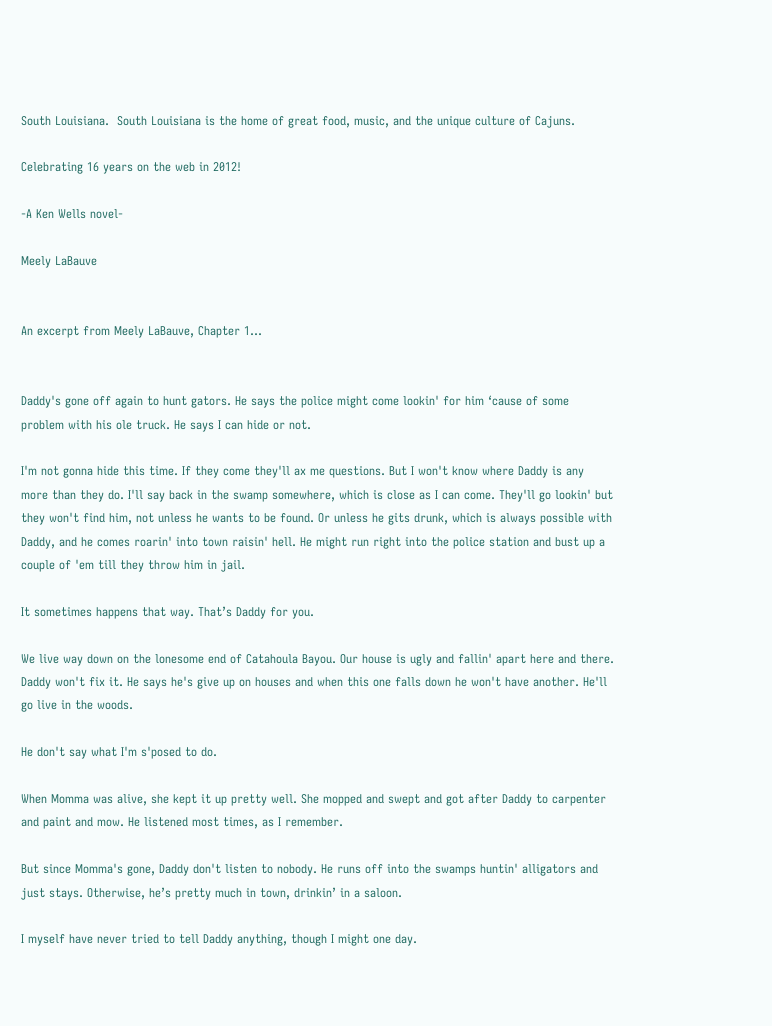South Louisiana.  South Louisiana is the home of great food, music, and the unique culture of Cajuns.

Celebrating 16 years on the web in 2012!

-A Ken Wells novel-

Meely LaBauve


An excerpt from Meely LaBauve, Chapter 1...


Daddy's gone off again to hunt gators. He says the police might come lookin' for him ‘cause of some problem with his ole truck. He says I can hide or not.

I'm not gonna hide this time. If they come they'll ax me questions. But I won't know where Daddy is any more than they do. I'll say back in the swamp somewhere, which is close as I can come. They'll go lookin' but they won't find him, not unless he wants to be found. Or unless he gits drunk, which is always possible with Daddy, and he comes roarin' into town raisin' hell. He might run right into the police station and bust up a couple of 'em till they throw him in jail.

It sometimes happens that way. That’s Daddy for you.

We live way down on the lonesome end of Catahoula Bayou. Our house is ugly and fallin' apart here and there. Daddy won't fix it. He says he's give up on houses and when this one falls down he won't have another. He'll go live in the woods.

He don't say what I'm s'posed to do.

When Momma was alive, she kept it up pretty well. She mopped and swept and got after Daddy to carpenter and paint and mow. He listened most times, as I remember.

But since Momma's gone, Daddy don't listen to nobody. He runs off into the swamps huntin' alligators and just stays. Otherwise, he’s pretty much in town, drinkin’ in a saloon.

I myself have never tried to tell Daddy anything, though I might one day.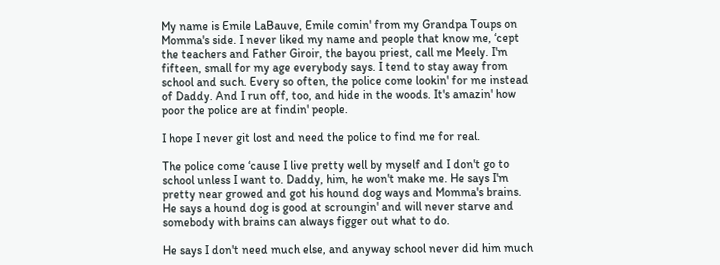My name is Emile LaBauve, Emile comin' from my Grandpa Toups on Momma's side. I never liked my name and people that know me, ‘cept the teachers and Father Giroir, the bayou priest, call me Meely. I'm fifteen, small for my age everybody says. I tend to stay away from school and such. Every so often, the police come lookin' for me instead of Daddy. And I run off, too, and hide in the woods. It's amazin' how poor the police are at findin' people.

I hope I never git lost and need the police to find me for real.

The police come ‘cause I live pretty well by myself and I don't go to school unless I want to. Daddy, him, he won't make me. He says I'm pretty near growed and got his hound dog ways and Momma's brains. He says a hound dog is good at scroungin' and will never starve and somebody with brains can always figger out what to do.

He says I don't need much else, and anyway school never did him much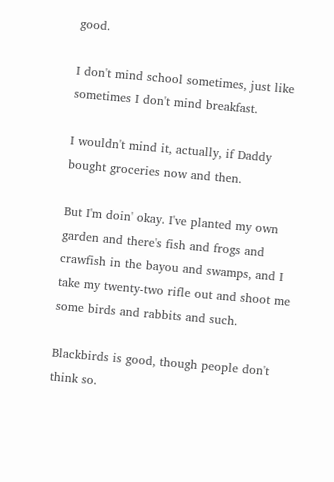good.

I don't mind school sometimes, just like sometimes I don't mind breakfast.

I wouldn't mind it, actually, if Daddy bought groceries now and then.

But I'm doin' okay. I've planted my own garden and there's fish and frogs and crawfish in the bayou and swamps, and I take my twenty-two rifle out and shoot me some birds and rabbits and such.

Blackbirds is good, though people don't think so.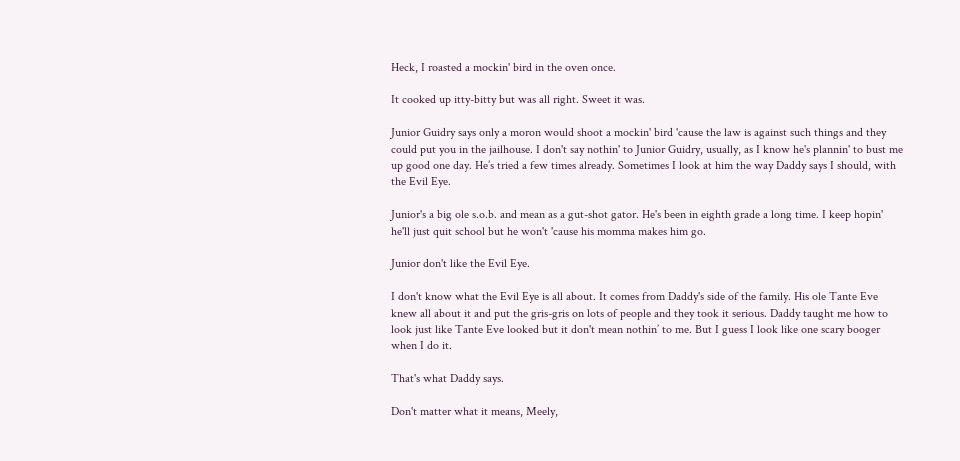Heck, I roasted a mockin' bird in the oven once.

It cooked up itty-bitty but was all right. Sweet it was.

Junior Guidry says only a moron would shoot a mockin' bird 'cause the law is against such things and they could put you in the jailhouse. I don't say nothin' to Junior Guidry, usually, as I know he's plannin' to bust me up good one day. He’s tried a few times already. Sometimes I look at him the way Daddy says I should, with the Evil Eye.

Junior's a big ole s.o.b. and mean as a gut-shot gator. He's been in eighth grade a long time. I keep hopin' he'll just quit school but he won't 'cause his momma makes him go.

Junior don't like the Evil Eye.

I don't know what the Evil Eye is all about. It comes from Daddy's side of the family. His ole Tante Eve knew all about it and put the gris-gris on lots of people and they took it serious. Daddy taught me how to look just like Tante Eve looked but it don't mean nothin’ to me. But I guess I look like one scary booger when I do it.

That's what Daddy says.

Don't matter what it means, Meely,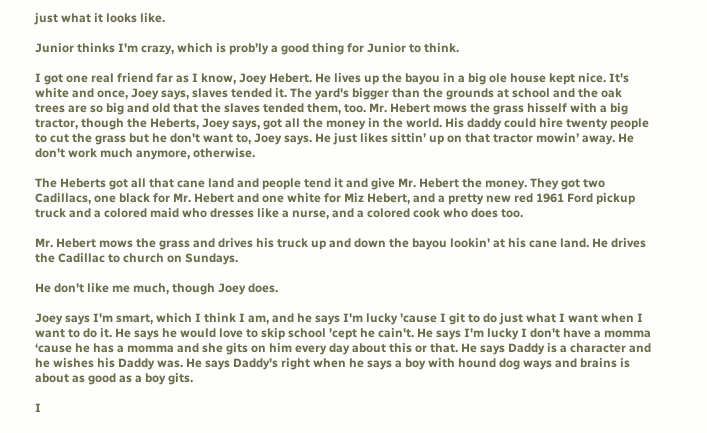just what it looks like.

Junior thinks I'm crazy, which is prob’ly a good thing for Junior to think.

I got one real friend far as I know, Joey Hebert. He lives up the bayou in a big ole house kept nice. It's white and once, Joey says, slaves tended it. The yard's bigger than the grounds at school and the oak trees are so big and old that the slaves tended them, too. Mr. Hebert mows the grass hisself with a big tractor, though the Heberts, Joey says, got all the money in the world. His daddy could hire twenty people to cut the grass but he don't want to, Joey says. He just likes sittin’ up on that tractor mowin’ away. He don't work much anymore, otherwise.

The Heberts got all that cane land and people tend it and give Mr. Hebert the money. They got two Cadillacs, one black for Mr. Hebert and one white for Miz Hebert, and a pretty new red 1961 Ford pickup truck and a colored maid who dresses like a nurse, and a colored cook who does too.

Mr. Hebert mows the grass and drives his truck up and down the bayou lookin' at his cane land. He drives the Cadillac to church on Sundays.

He don't like me much, though Joey does.

Joey says I'm smart, which I think I am, and he says I'm lucky 'cause I git to do just what I want when I want to do it. He says he would love to skip school 'cept he cain't. He says I'm lucky I don't have a momma ‘cause he has a momma and she gits on him every day about this or that. He says Daddy is a character and he wishes his Daddy was. He says Daddy's right when he says a boy with hound dog ways and brains is about as good as a boy gits.

I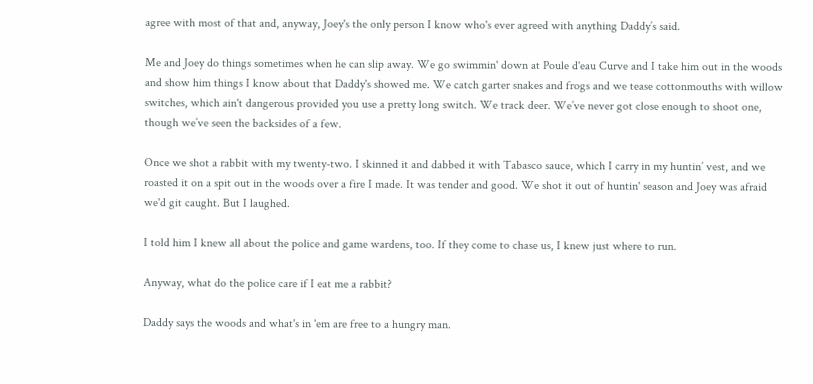agree with most of that and, anyway, Joey's the only person I know who's ever agreed with anything Daddy’s said.

Me and Joey do things sometimes when he can slip away. We go swimmin' down at Poule d'eau Curve and I take him out in the woods and show him things I know about that Daddy's showed me. We catch garter snakes and frogs and we tease cottonmouths with willow switches, which ain't dangerous provided you use a pretty long switch. We track deer. We’ve never got close enough to shoot one, though we’ve seen the backsides of a few.

Once we shot a rabbit with my twenty-two. I skinned it and dabbed it with Tabasco sauce, which I carry in my huntin’ vest, and we roasted it on a spit out in the woods over a fire I made. It was tender and good. We shot it out of huntin' season and Joey was afraid we'd git caught. But I laughed.

I told him I knew all about the police and game wardens, too. If they come to chase us, I knew just where to run.

Anyway, what do the police care if I eat me a rabbit?

Daddy says the woods and what's in 'em are free to a hungry man.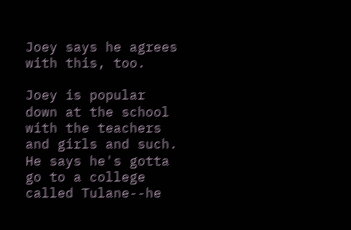Joey says he agrees with this, too.

Joey is popular down at the school with the teachers and girls and such. He says he's gotta go to a college called Tulane--he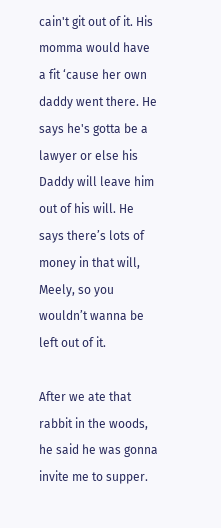cain't git out of it. His momma would have a fit ‘cause her own daddy went there. He says he's gotta be a lawyer or else his Daddy will leave him out of his will. He says there’s lots of money in that will,  Meely, so you wouldn’t wanna be left out of it.

After we ate that rabbit in the woods, he said he was gonna invite me to supper.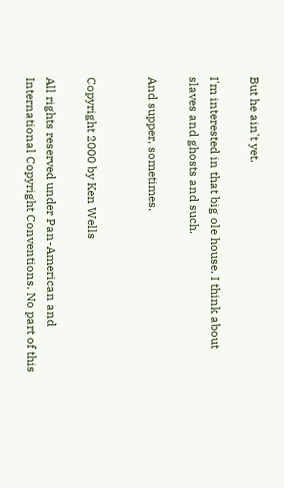But he ain't yet.

I'm interested in that big ole house. I think about slaves and ghosts and such.

And supper, sometimes.


Copyright 2000 by Ken Wells

All rights reserved under Pan-American and International Copyright Conventions. No part of this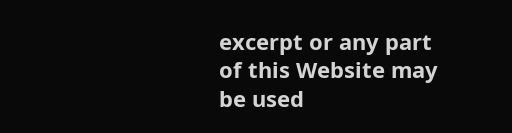excerpt or any part of this Website may be used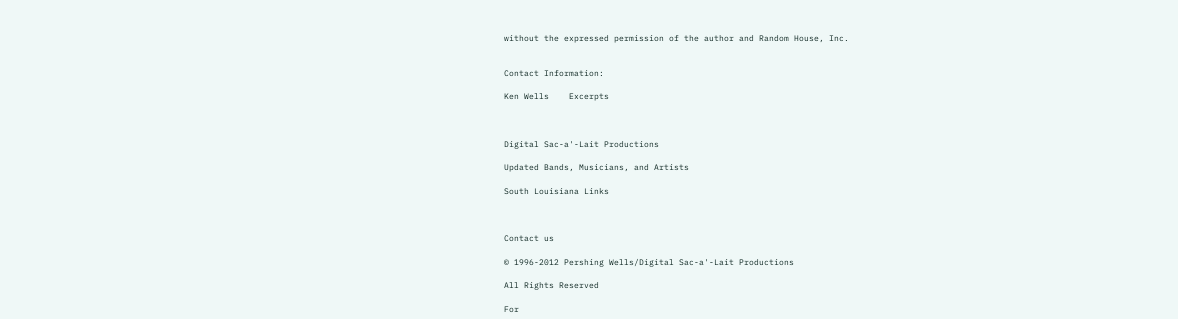without the expressed permission of the author and Random House, Inc.


Contact Information:

Ken Wells    Excerpts



Digital Sac-a'-Lait Productions

Updated Bands, Musicians, and Artists

South Louisiana Links



Contact us

© 1996-2012 Pershing Wells/Digital Sac-a'-Lait Productions

All Rights Reserved

For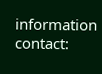information contact: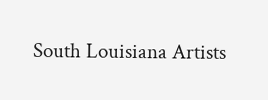South Louisiana Artists